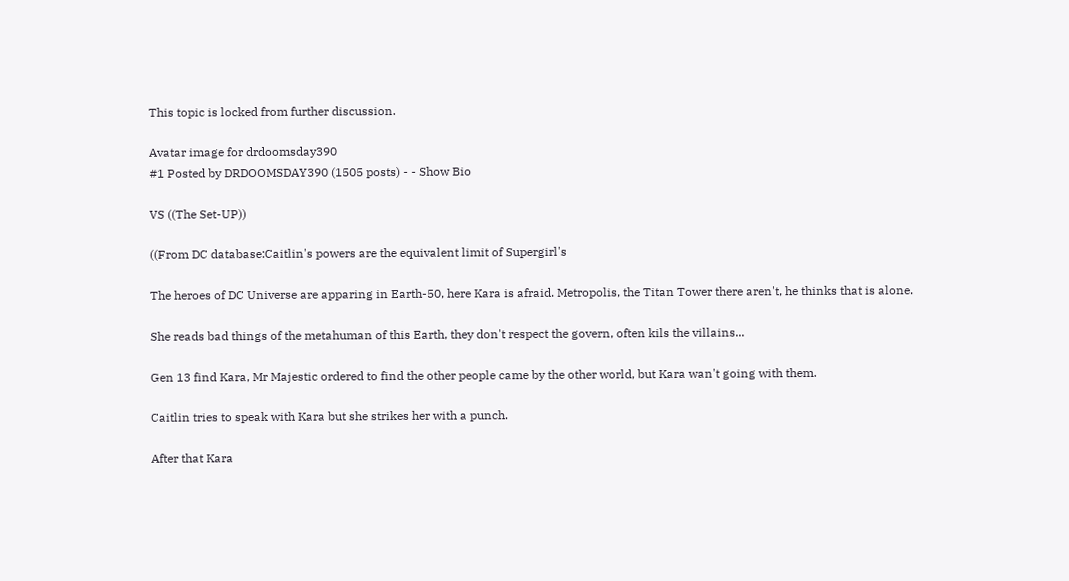This topic is locked from further discussion.

Avatar image for drdoomsday390
#1 Posted by DRDOOMSDAY390 (1505 posts) - - Show Bio

VS ((The Set-UP))

((From DC database:Caitlin's powers are the equivalent limit of Supergirl's

The heroes of DC Universe are apparing in Earth-50, here Kara is afraid. Metropolis, the Titan Tower there aren't, he thinks that is alone.

She reads bad things of the metahuman of this Earth, they don't respect the govern, often kils the villains...

Gen 13 find Kara, Mr Majestic ordered to find the other people came by the other world, but Kara wan't going with them.

Caitlin tries to speak with Kara but she strikes her with a punch.

After that Kara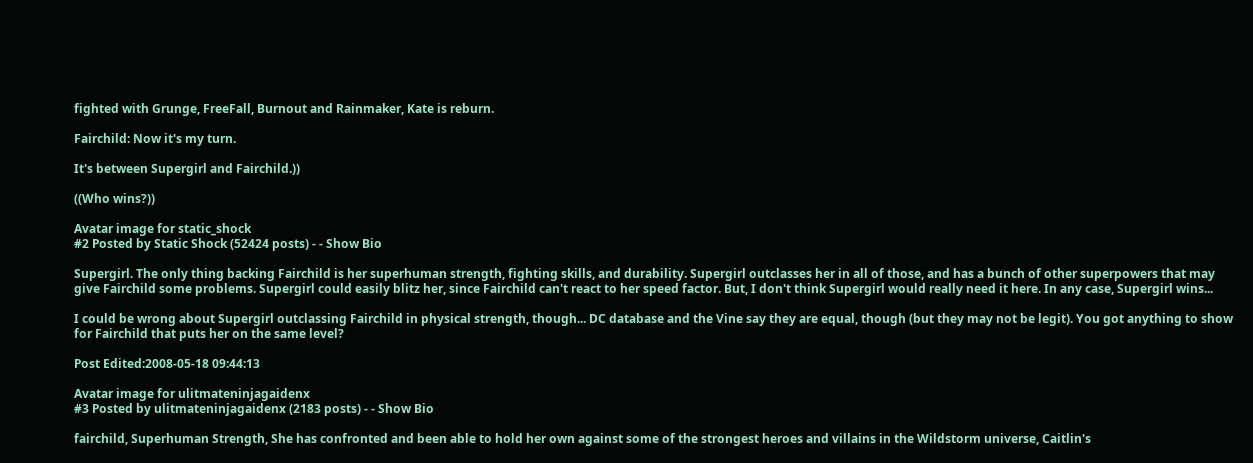fighted with Grunge, FreeFall, Burnout and Rainmaker, Kate is reburn.

Fairchild: Now it's my turn.

It's between Supergirl and Fairchild.))

((Who wins?))

Avatar image for static_shock
#2 Posted by Static Shock (52424 posts) - - Show Bio

Supergirl. The only thing backing Fairchild is her superhuman strength, fighting skills, and durability. Supergirl outclasses her in all of those, and has a bunch of other superpowers that may give Fairchild some problems. Supergirl could easily blitz her, since Fairchild can't react to her speed factor. But, I don't think Supergirl would really need it here. In any case, Supergirl wins...

I could be wrong about Supergirl outclassing Fairchild in physical strength, though... DC database and the Vine say they are equal, though (but they may not be legit). You got anything to show for Fairchild that puts her on the same level?

Post Edited:2008-05-18 09:44:13

Avatar image for ulitmateninjagaidenx
#3 Posted by ulitmateninjagaidenx (2183 posts) - - Show Bio

fairchild, Superhuman Strength, She has confronted and been able to hold her own against some of the strongest heroes and villains in the Wildstorm universe, Caitlin's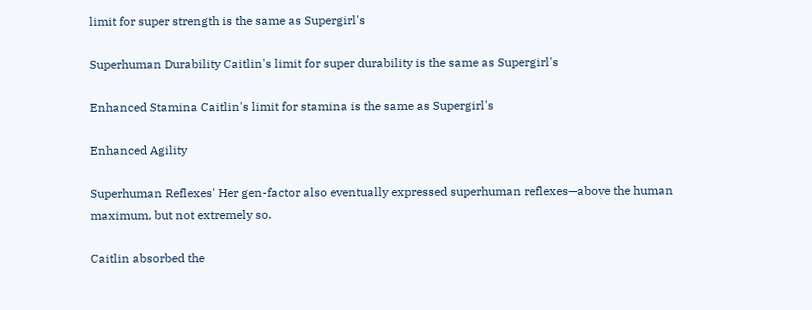limit for super strength is the same as Supergirl's

Superhuman Durability Caitlin's limit for super durability is the same as Supergirl's

Enhanced Stamina Caitlin's limit for stamina is the same as Supergirl's

Enhanced Agility

Superhuman Reflexes' Her gen-factor also eventually expressed superhuman reflexes—above the human maximum, but not extremely so.

Caitlin absorbed the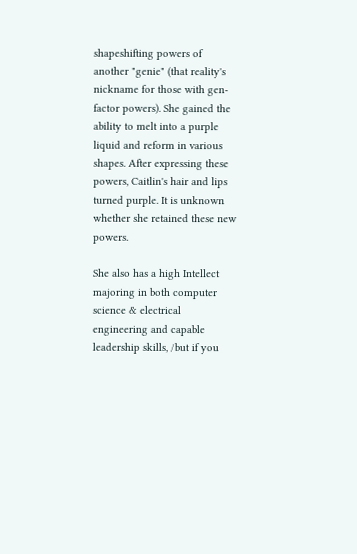shapeshifting powers of another "genie" (that reality's nickname for those with gen-factor powers). She gained the ability to melt into a purple liquid and reform in various shapes. After expressing these powers, Caitlin's hair and lips turned purple. It is unknown whether she retained these new powers.

She also has a high Intellect majoring in both computer science & electrical engineering and capable leadership skills, /but if you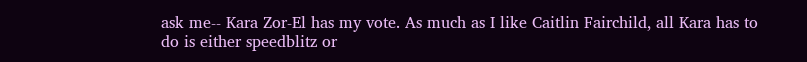ask me-- Kara Zor-El has my vote. As much as I like Caitlin Fairchild, all Kara has to do is either speedblitz or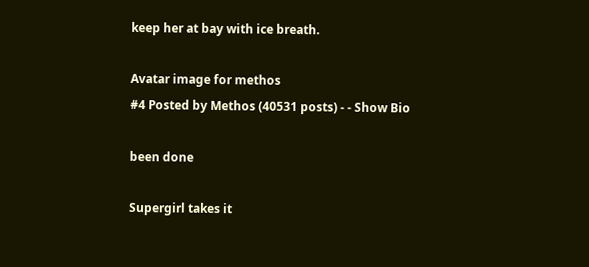keep her at bay with ice breath.

Avatar image for methos
#4 Posted by Methos (40531 posts) - - Show Bio

been done

Supergirl takes it